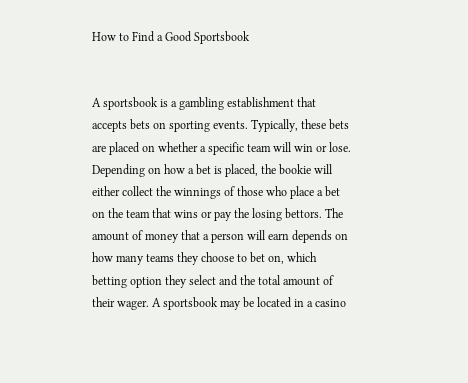How to Find a Good Sportsbook


A sportsbook is a gambling establishment that accepts bets on sporting events. Typically, these bets are placed on whether a specific team will win or lose. Depending on how a bet is placed, the bookie will either collect the winnings of those who place a bet on the team that wins or pay the losing bettors. The amount of money that a person will earn depends on how many teams they choose to bet on, which betting option they select and the total amount of their wager. A sportsbook may be located in a casino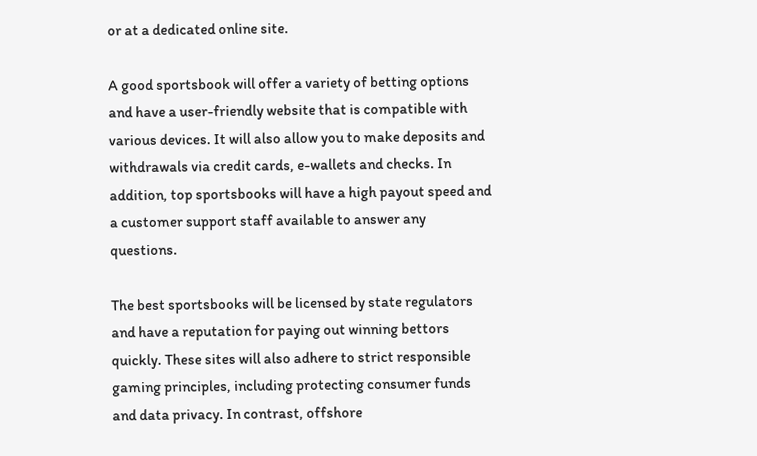or at a dedicated online site.

A good sportsbook will offer a variety of betting options and have a user-friendly website that is compatible with various devices. It will also allow you to make deposits and withdrawals via credit cards, e-wallets and checks. In addition, top sportsbooks will have a high payout speed and a customer support staff available to answer any questions.

The best sportsbooks will be licensed by state regulators and have a reputation for paying out winning bettors quickly. These sites will also adhere to strict responsible gaming principles, including protecting consumer funds and data privacy. In contrast, offshore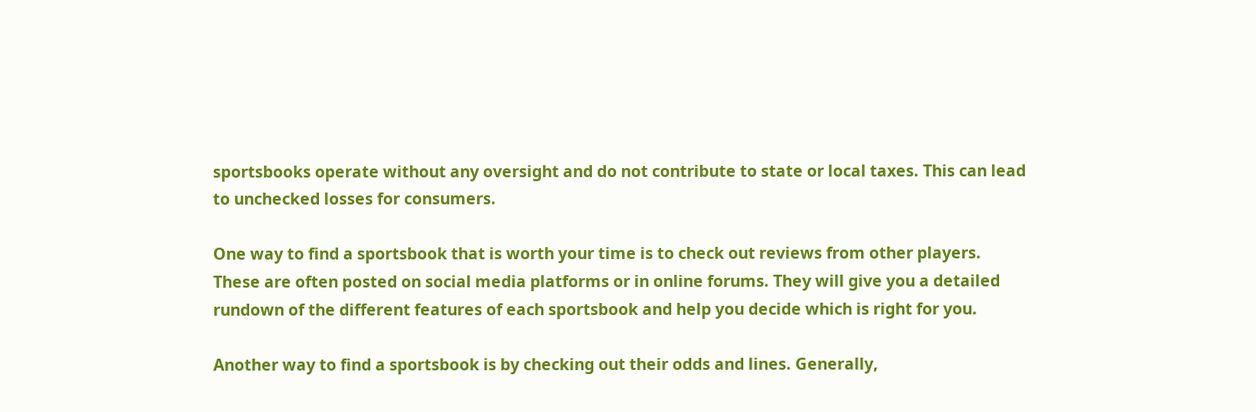sportsbooks operate without any oversight and do not contribute to state or local taxes. This can lead to unchecked losses for consumers.

One way to find a sportsbook that is worth your time is to check out reviews from other players. These are often posted on social media platforms or in online forums. They will give you a detailed rundown of the different features of each sportsbook and help you decide which is right for you.

Another way to find a sportsbook is by checking out their odds and lines. Generally,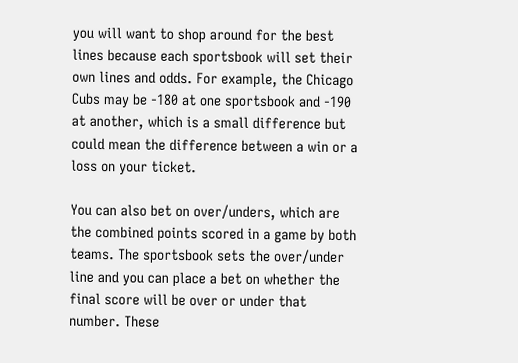you will want to shop around for the best lines because each sportsbook will set their own lines and odds. For example, the Chicago Cubs may be -180 at one sportsbook and -190 at another, which is a small difference but could mean the difference between a win or a loss on your ticket.

You can also bet on over/unders, which are the combined points scored in a game by both teams. The sportsbook sets the over/under line and you can place a bet on whether the final score will be over or under that number. These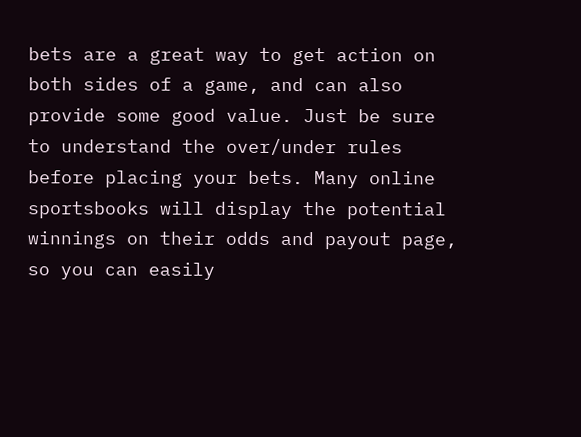bets are a great way to get action on both sides of a game, and can also provide some good value. Just be sure to understand the over/under rules before placing your bets. Many online sportsbooks will display the potential winnings on their odds and payout page, so you can easily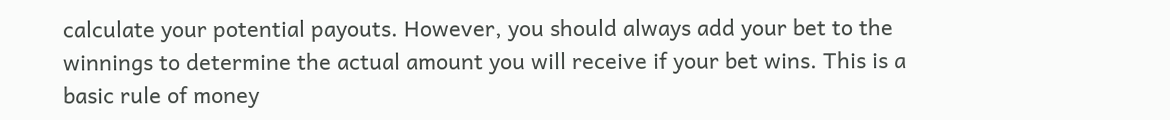calculate your potential payouts. However, you should always add your bet to the winnings to determine the actual amount you will receive if your bet wins. This is a basic rule of money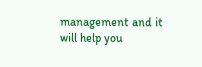management and it will help you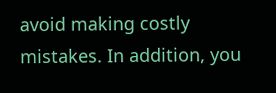avoid making costly mistakes. In addition, you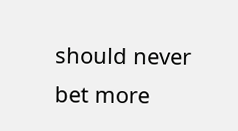should never bet more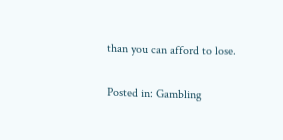than you can afford to lose.

Posted in: Gambling